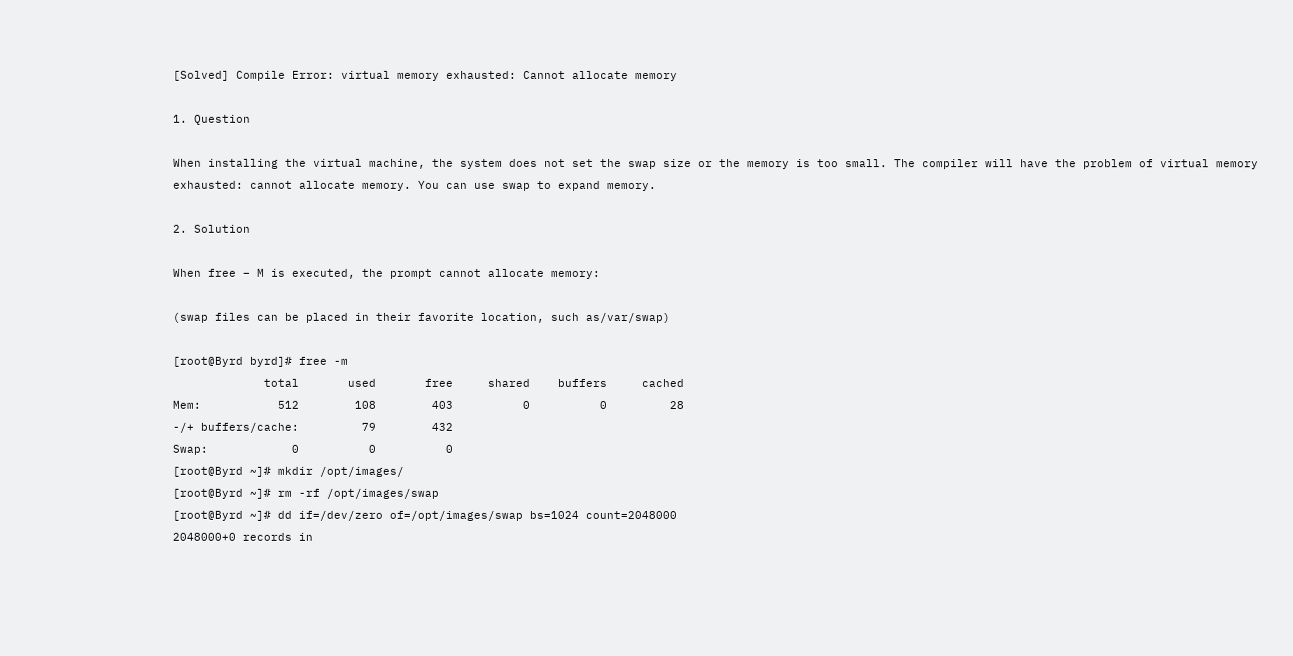[Solved] Compile Error: virtual memory exhausted: Cannot allocate memory

1. Question

When installing the virtual machine, the system does not set the swap size or the memory is too small. The compiler will have the problem of virtual memory exhausted: cannot allocate memory. You can use swap to expand memory.

2. Solution

When free – M is executed, the prompt cannot allocate memory:

(swap files can be placed in their favorite location, such as/var/swap)

[root@Byrd byrd]# free -m
             total       used       free     shared    buffers     cached
Mem:           512        108        403          0          0         28
-/+ buffers/cache:         79        432
Swap:            0          0          0
[root@Byrd ~]# mkdir /opt/images/
[root@Byrd ~]# rm -rf /opt/images/swap
[root@Byrd ~]# dd if=/dev/zero of=/opt/images/swap bs=1024 count=2048000
2048000+0 records in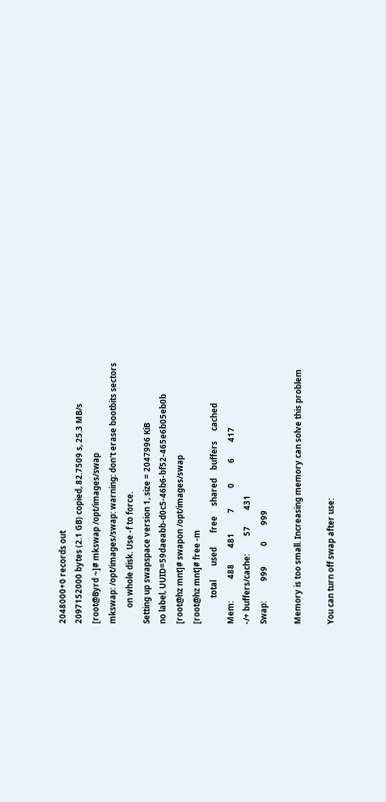2048000+0 records out
2097152000 bytes (2.1 GB) copied, 82.7509 s, 25.3 MB/s
[root@Byrd ~]# mkswap /opt/images/swap
mkswap: /opt/images/swap: warning: don't erase bootbits sectors
        on whole disk. Use -f to force.
Setting up swapspace version 1, size = 2047996 KiB
no label, UUID=59daeabb-d0c5-46b6-bf52-465e6b05eb0b
[root@hz mnt]# swapon /opt/images/swap
[root@hz mnt]# free -m
             total       used       free     shared    buffers     cached
Mem:           488        481          7          0          6        417
-/+ buffers/cache:         57        431
Swap:          999          0        999

Memory is too small. Increasing memory can solve this problem

You can turn off swap after use: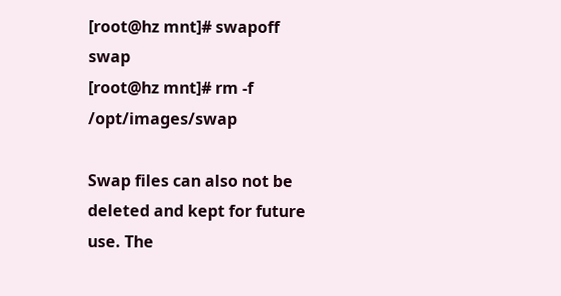[root@hz mnt]# swapoff swap
[root@hz mnt]# rm -f /opt/images/swap

Swap files can also not be deleted and kept for future use. The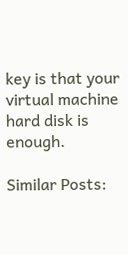key is that your virtual machine hard disk is enough.

Similar Posts: